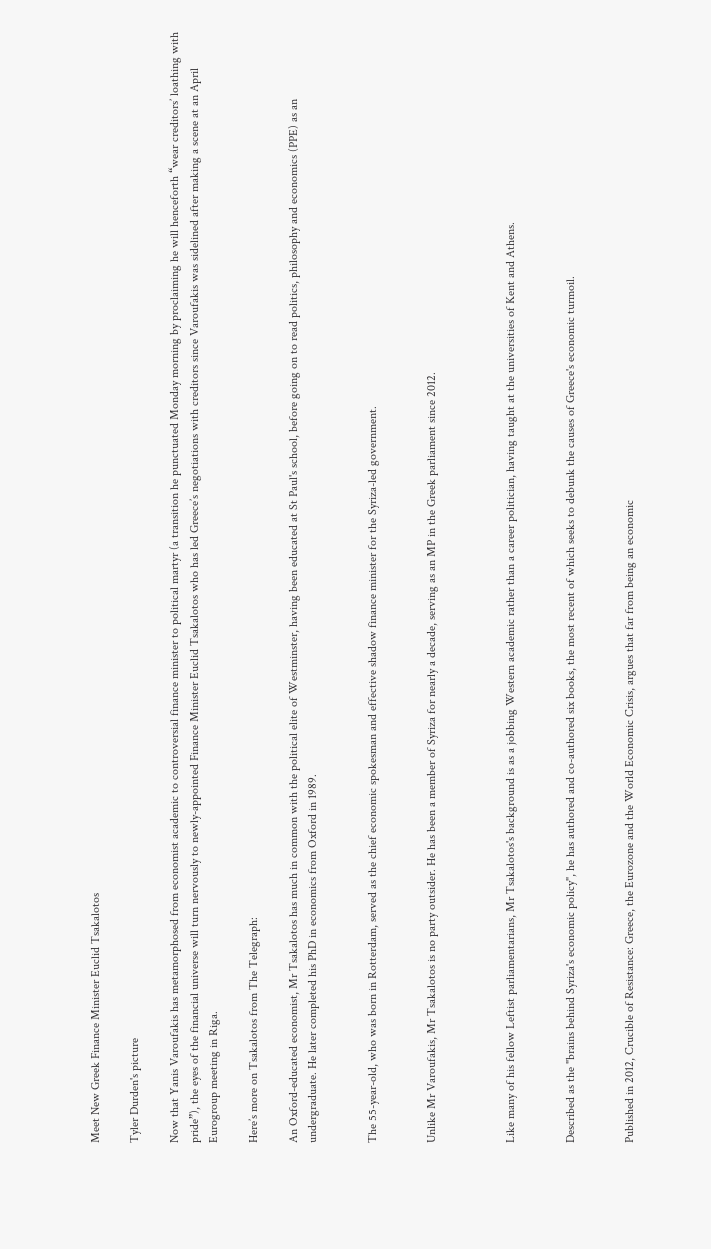Meet New Greek Finance Minister Euclid Tsakalotos

Tyler Durden's picture

Now that Yanis Varoufakis has metamorphosed from economist academic to controversial finance minister to political martyr (a transition he punctuated Monday morning by proclaiming he will henceforth “wear creditors’ loathing with pride”), the eyes of the financial universe will turn nervously to newly-appointed Finance Minister Euclid Tsakalotos who has led Greece’s negotiations with creditors since Varoufakis was sidelined after making a scene at an April Eurogroup meeting in Riga.

Here’s more on Tsakalotos from The Telegraph:

An Oxford-educated economist, Mr Tsakalotos has much in common with the political elite of Westminster, having been educated at St Paul's school, before going on to read politics, philosophy and economics (PPE) as an undergraduate. He later completed his PhD in economics from Oxford in 1989.


The 55-year-old, who was born in Rotterdam, served as the chief economic spokesman and effective shadow finance minister for the Syriza-led government.


Unlike Mr Varoufakis, Mr Tsakalotos is no party outsider. He has been a member of Syriza for nearly a decade, serving as an MP in the Greek parliament since 2012.



Like many of his fellow Leftist parliamentarians, Mr Tsakalotos's background is as a jobbing Western academic rather than a career politician, having taught at the universities of Kent and Athens.


Described as the "brains behind Syriza's economic policy", he has authored and co-authored six books, the most recent of which seeks to debunk the causes of Greece's economic turmoil.


Published in 2012, Crucible of Resistance: Greece, the Eurozone and the World Economic Crisis, argues that far from being an economic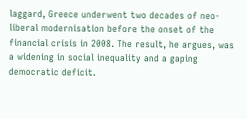laggard, Greece underwent two decades of neo-liberal modernisation before the onset of the financial crisis in 2008. The result, he argues, was a widening in social inequality and a gaping democratic deficit.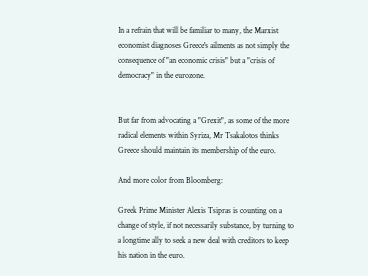In a refrain that will be familiar to many, the Marxist economist diagnoses Greece's ailments as not simply the consequence of "an economic crisis" but a "crisis of democracy" in the eurozone.


But far from advocating a "Grexit", as some of the more radical elements within Syriza, Mr Tsakalotos thinks Greece should maintain its membership of the euro.

And more color from Bloomberg:

Greek Prime Minister Alexis Tsipras is counting on a change of style, if not necessarily substance, by turning to a longtime ally to seek a new deal with creditors to keep his nation in the euro.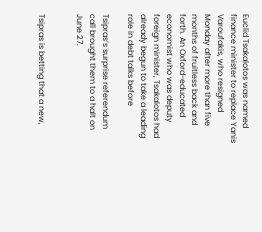Euclid Tsakalotos was named finance minister to replace Yanis Varoufakis, who resigned Monday after more than five months of fruitless back and forth. An Oxford-educated economist who was deputy foreign minister, Tsakalotos had already begun to take a leading role in debt talks before

Tsipras’s surprise referendum call brought them to a halt on June 27.


Tsipras is betting that a new,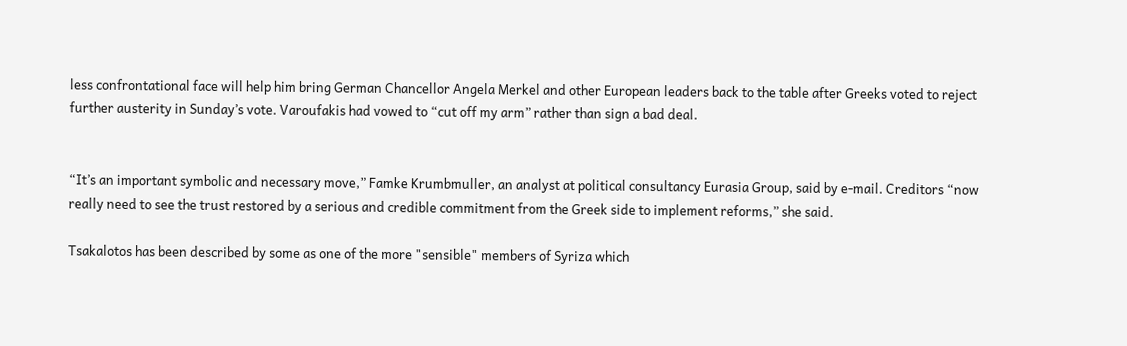less confrontational face will help him bring German Chancellor Angela Merkel and other European leaders back to the table after Greeks voted to reject further austerity in Sunday’s vote. Varoufakis had vowed to “cut off my arm” rather than sign a bad deal.


“It’s an important symbolic and necessary move,” Famke Krumbmuller, an analyst at political consultancy Eurasia Group, said by e-mail. Creditors “now really need to see the trust restored by a serious and credible commitment from the Greek side to implement reforms,” she said.

Tsakalotos has been described by some as one of the more "sensible" members of Syriza which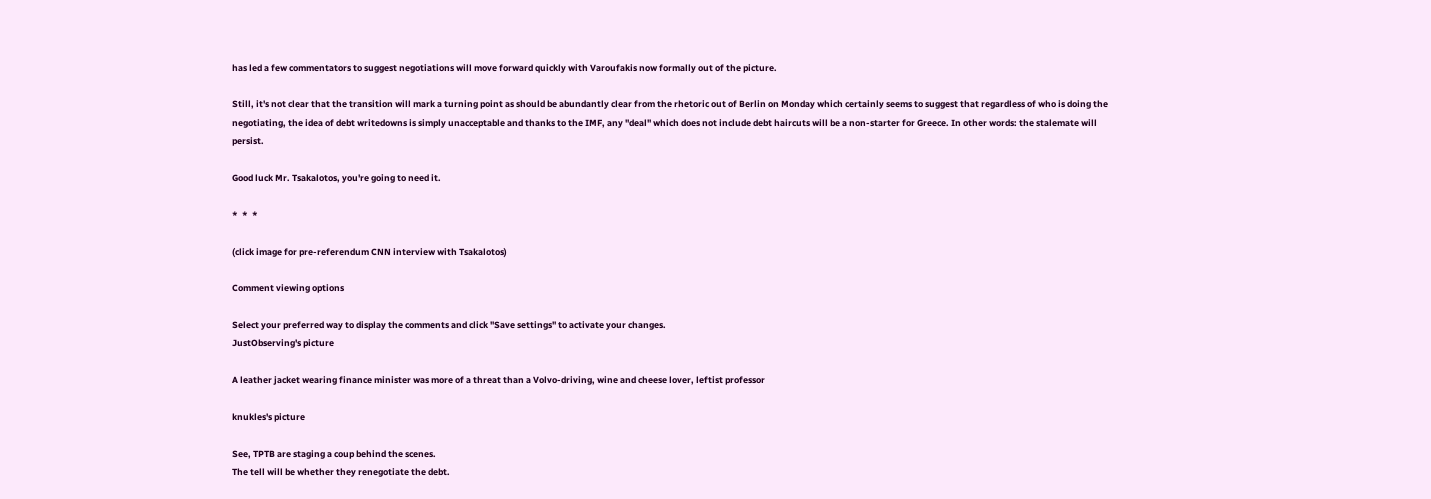has led a few commentators to suggest negotiations will move forward quickly with Varoufakis now formally out of the picture.

Still, it's not clear that the transition will mark a turning point as should be abundantly clear from the rhetoric out of Berlin on Monday which certainly seems to suggest that regardless of who is doing the negotiating, the idea of debt writedowns is simply unacceptable and thanks to the IMF, any "deal" which does not include debt haircuts will be a non-starter for Greece. In other words: the stalemate will persist.

Good luck Mr. Tsakalotos, you're going to need it.

*  *  *

(click image for pre-referendum CNN interview with Tsakalotos)

Comment viewing options

Select your preferred way to display the comments and click "Save settings" to activate your changes.
JustObserving's picture

A leather jacket wearing finance minister was more of a threat than a Volvo-driving, wine and cheese lover, leftist professor

knukles's picture

See, TPTB are staging a coup behind the scenes.
The tell will be whether they renegotiate the debt.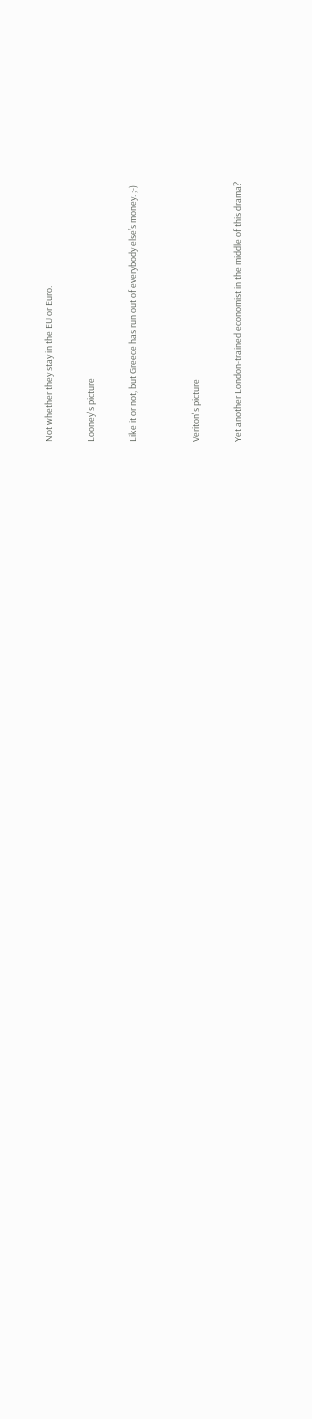Not whether they stay in the EU or Euro.

Looney's picture

Like it or not, but Greece has run out of everybody else’s money. ;-)


Veriton's picture

Yet another London-trained economist in the middle of this drama?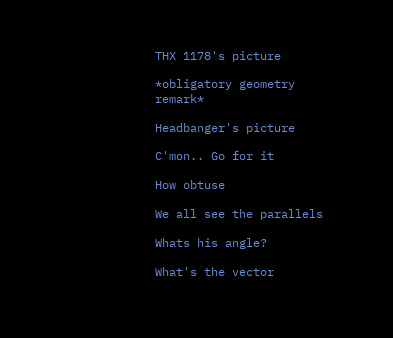THX 1178's picture

*obligatory geometry remark*

Headbanger's picture

C'mon.. Go for it

How obtuse

We all see the parallels

Whats his angle?

What's the vector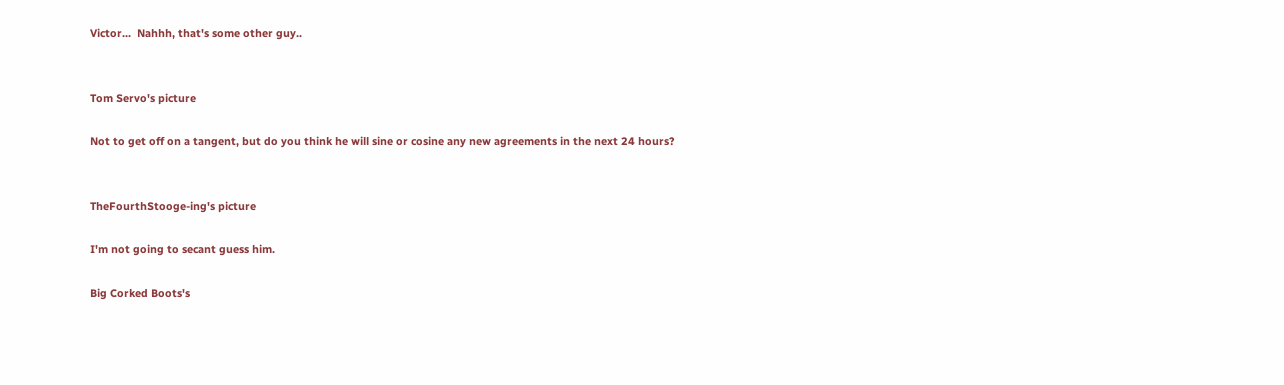Victor...  Nahhh, that's some other guy..


Tom Servo's picture

Not to get off on a tangent, but do you think he will sine or cosine any new agreements in the next 24 hours?


TheFourthStooge-ing's picture

I'm not going to secant guess him.

Big Corked Boots's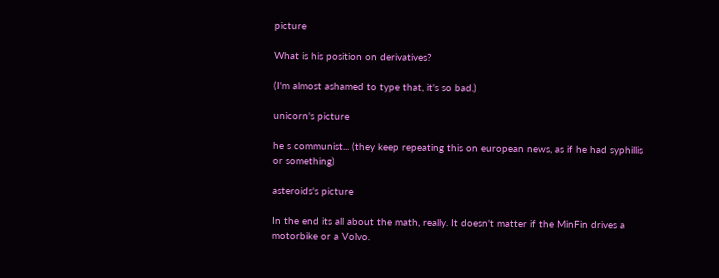picture

What is his position on derivatives?

(I'm almost ashamed to type that, it's so bad.)

unicorn's picture

he s communist... (they keep repeating this on european news, as if he had syphillis or something)

asteroids's picture

In the end its all about the math, really. It doesn't matter if the MinFin drives a motorbike or a Volvo.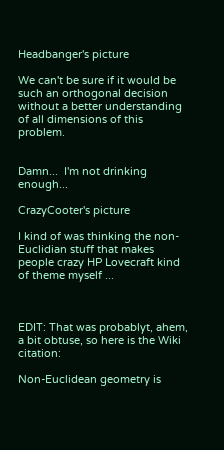Headbanger's picture

We can't be sure if it would be such an orthogonal decision without a better understanding of all dimensions of this problem.


Damn...  I'm not drinking enough...

CrazyCooter's picture

I kind of was thinking the non-Euclidian stuff that makes people crazy HP Lovecraft kind of theme myself ...



EDIT: That was probablyt, ahem, a bit obtuse, so here is the Wiki citation:

Non-Euclidean geometry is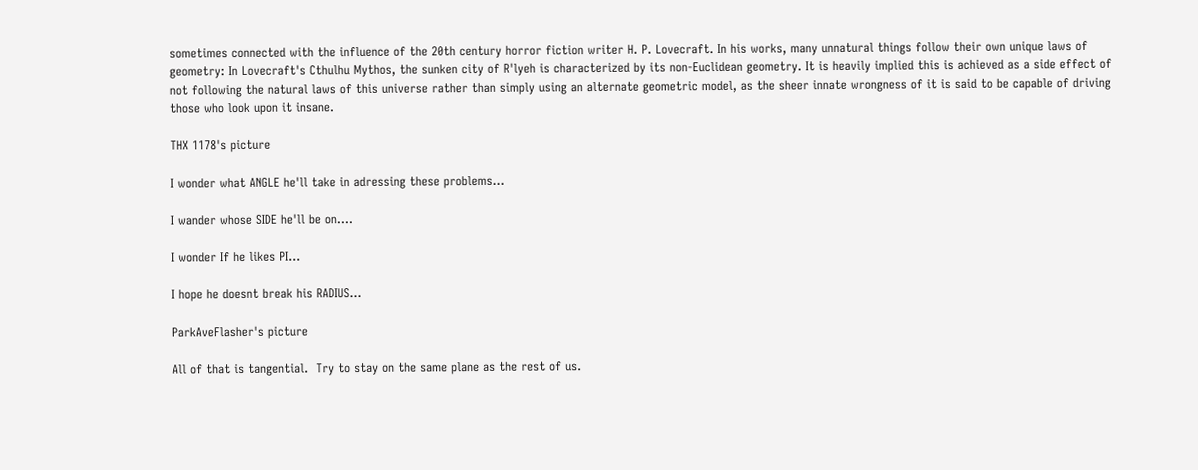sometimes connected with the influence of the 20th century horror fiction writer H. P. Lovecraft. In his works, many unnatural things follow their own unique laws of geometry: In Lovecraft's Cthulhu Mythos, the sunken city of R'lyeh is characterized by its non-Euclidean geometry. It is heavily implied this is achieved as a side effect of not following the natural laws of this universe rather than simply using an alternate geometric model, as the sheer innate wrongness of it is said to be capable of driving those who look upon it insane.

THX 1178's picture

I wonder what ANGLE he'll take in adressing these problems...

I wander whose SIDE he'll be on....

I wonder If he likes PI...

I hope he doesnt break his RADIUS...

ParkAveFlasher's picture

All of that is tangential.  Try to stay on the same plane as the rest of us.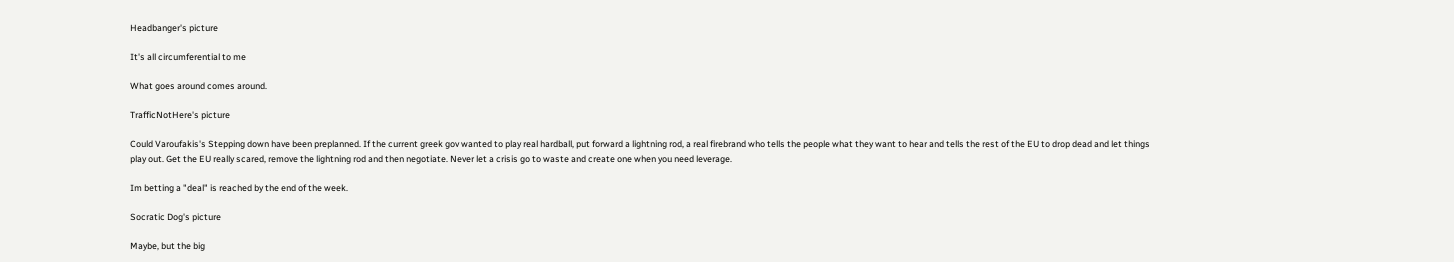Headbanger's picture

It's all circumferential to me

What goes around comes around.

TrafficNotHere's picture

Could Varoufakis's Stepping down have been preplanned. If the current greek gov wanted to play real hardball, put forward a lightning rod, a real firebrand who tells the people what they want to hear and tells the rest of the EU to drop dead and let things play out. Get the EU really scared, remove the lightning rod and then negotiate. Never let a crisis go to waste and create one when you need leverage.

Im betting a "deal" is reached by the end of the week.

Socratic Dog's picture

Maybe, but the big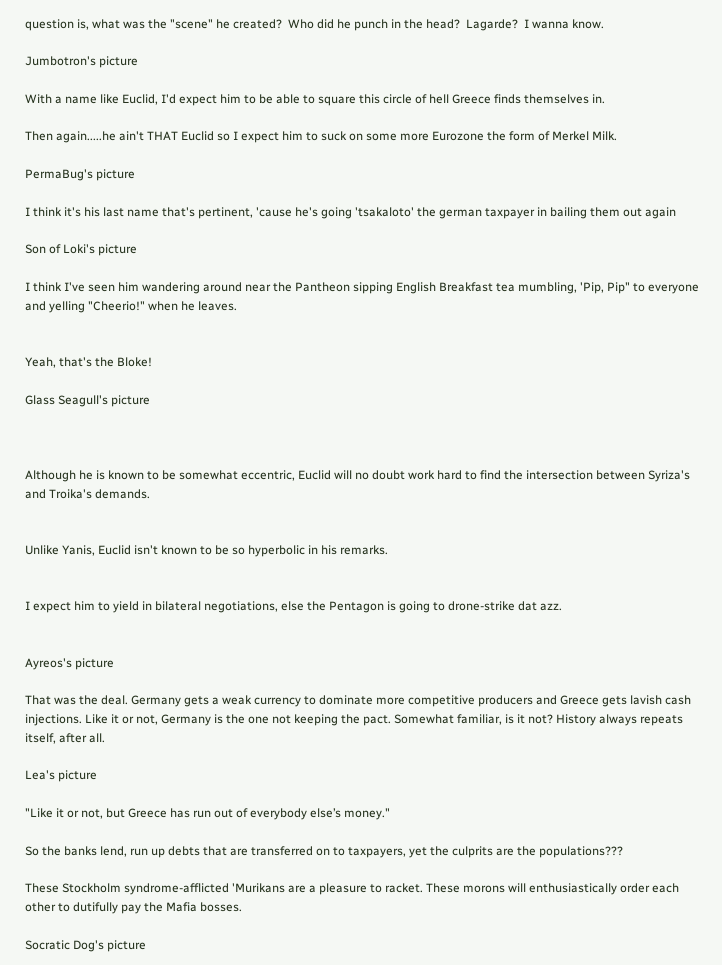question is, what was the "scene" he created?  Who did he punch in the head?  Lagarde?  I wanna know.

Jumbotron's picture

With a name like Euclid, I'd expect him to be able to square this circle of hell Greece finds themselves in.

Then again.....he ain't THAT Euclid so I expect him to suck on some more Eurozone the form of Merkel Milk.

PermaBug's picture

I think it's his last name that's pertinent, 'cause he's going 'tsakaloto' the german taxpayer in bailing them out again

Son of Loki's picture

I think I've seen him wandering around near the Pantheon sipping English Breakfast tea mumbling, 'Pip, Pip" to everyone and yelling "Cheerio!" when he leaves.


Yeah, that's the Bloke!

Glass Seagull's picture



Although he is known to be somewhat eccentric, Euclid will no doubt work hard to find the intersection between Syriza's and Troika's demands.


Unlike Yanis, Euclid isn't known to be so hyperbolic in his remarks.


I expect him to yield in bilateral negotiations, else the Pentagon is going to drone-strike dat azz.


Ayreos's picture

That was the deal. Germany gets a weak currency to dominate more competitive producers and Greece gets lavish cash injections. Like it or not, Germany is the one not keeping the pact. Somewhat familiar, is it not? History always repeats itself, after all.

Lea's picture

"Like it or not, but Greece has run out of everybody else’s money."

So the banks lend, run up debts that are transferred on to taxpayers, yet the culprits are the populations???

These Stockholm syndrome-afflicted 'Murikans are a pleasure to racket. These morons will enthusiastically order each other to dutifully pay the Mafia bosses.

Socratic Dog's picture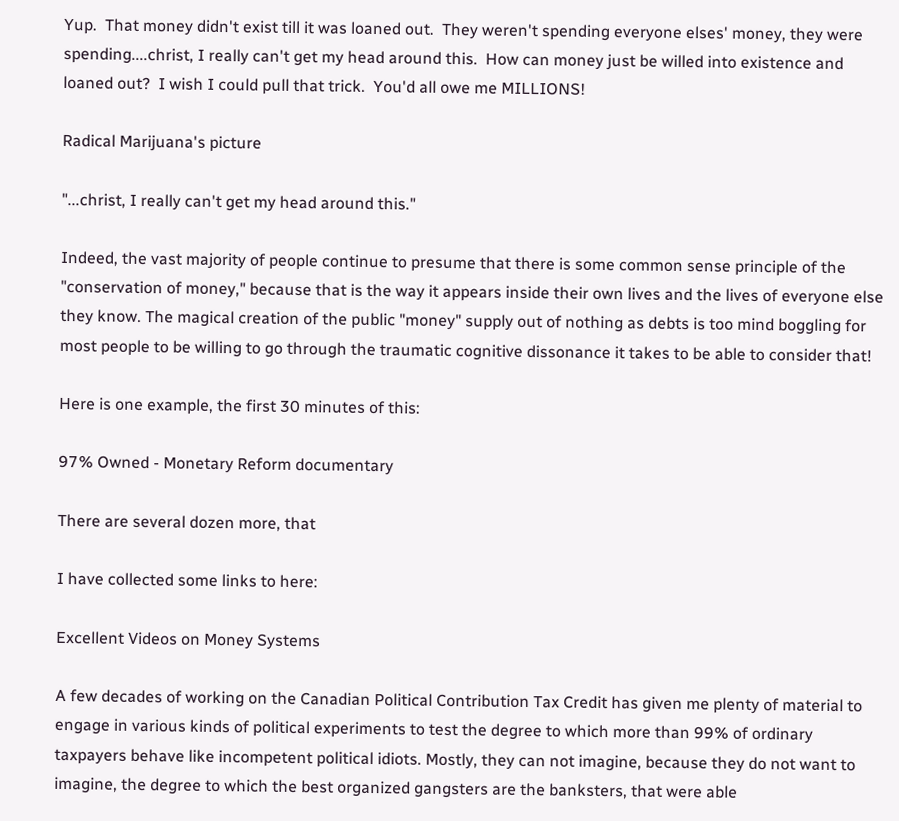Yup.  That money didn't exist till it was loaned out.  They weren't spending everyone elses' money, they were spending....christ, I really can't get my head around this.  How can money just be willed into existence and loaned out?  I wish I could pull that trick.  You'd all owe me MILLIONS!

Radical Marijuana's picture

"...christ, I really can't get my head around this."

Indeed, the vast majority of people continue to presume that there is some common sense principle of the "conservation of money," because that is the way it appears inside their own lives and the lives of everyone else they know. The magical creation of the public "money" supply out of nothing as debts is too mind boggling for most people to be willing to go through the traumatic cognitive dissonance it takes to be able to consider that!

Here is one example, the first 30 minutes of this:

97% Owned - Monetary Reform documentary

There are several dozen more, that

I have collected some links to here:

Excellent Videos on Money Systems

A few decades of working on the Canadian Political Contribution Tax Credit has given me plenty of material to engage in various kinds of political experiments to test the degree to which more than 99% of ordinary taxpayers behave like incompetent political idiots. Mostly, they can not imagine, because they do not want to imagine, the degree to which the best organized gangsters are the banksters, that were able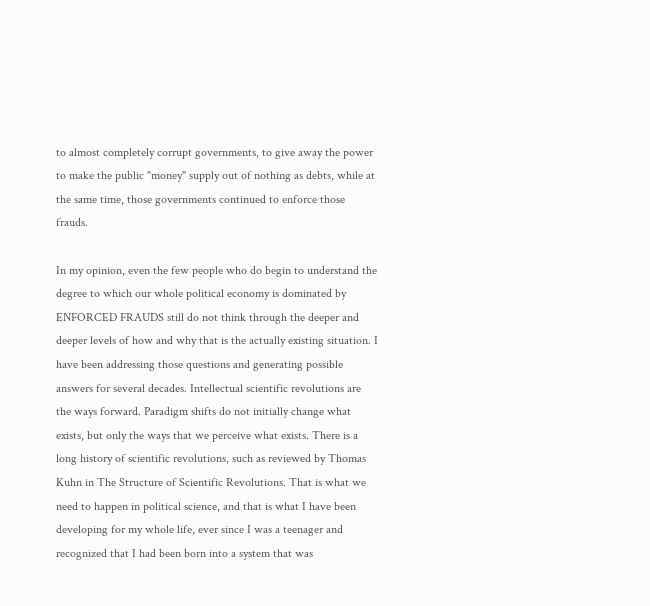to almost completely corrupt governments, to give away the power to make the public "money" supply out of nothing as debts, while at the same time, those governments continued to enforce those frauds.

In my opinion, even the few people who do begin to understand the degree to which our whole political economy is dominated by ENFORCED FRAUDS still do not think through the deeper and deeper levels of how and why that is the actually existing situation. I have been addressing those questions and generating possible answers for several decades. Intellectual scientific revolutions are the ways forward. Paradigm shifts do not initially change what exists, but only the ways that we perceive what exists. There is a long history of scientific revolutions, such as reviewed by Thomas Kuhn in The Structure of Scientific Revolutions. That is what we need to happen in political science, and that is what I have been developing for my whole life, ever since I was a teenager and recognized that I had been born into a system that was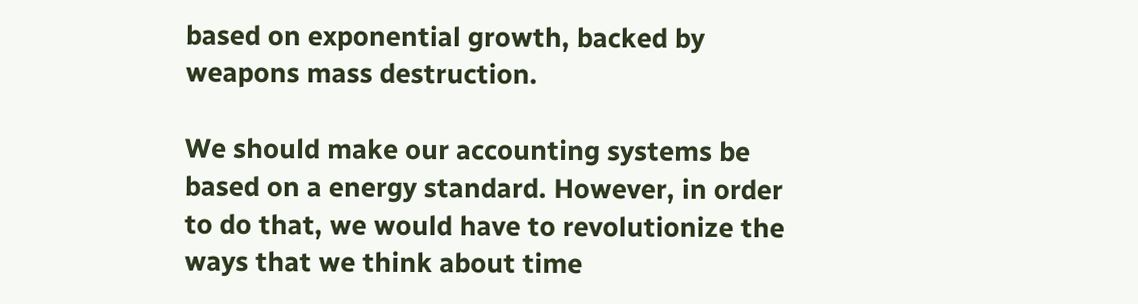based on exponential growth, backed by weapons mass destruction.

We should make our accounting systems be based on a energy standard. However, in order to do that, we would have to revolutionize the ways that we think about time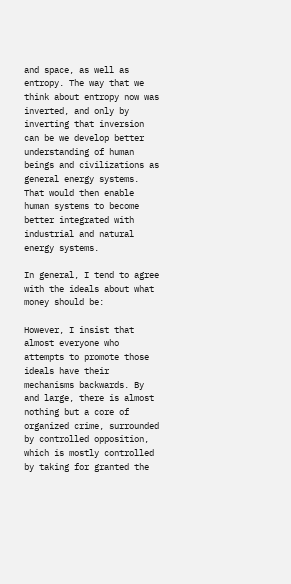and space, as well as entropy. The way that we think about entropy now was inverted, and only by inverting that inversion can be we develop better understanding of human beings and civilizations as general energy systems. That would then enable human systems to become better integrated with industrial and natural energy systems.

In general, I tend to agree with the ideals about what money should be:

However, I insist that almost everyone who attempts to promote those ideals have their mechanisms backwards. By and large, there is almost nothing but a core of organized crime, surrounded by controlled opposition, which is mostly controlled by taking for granted the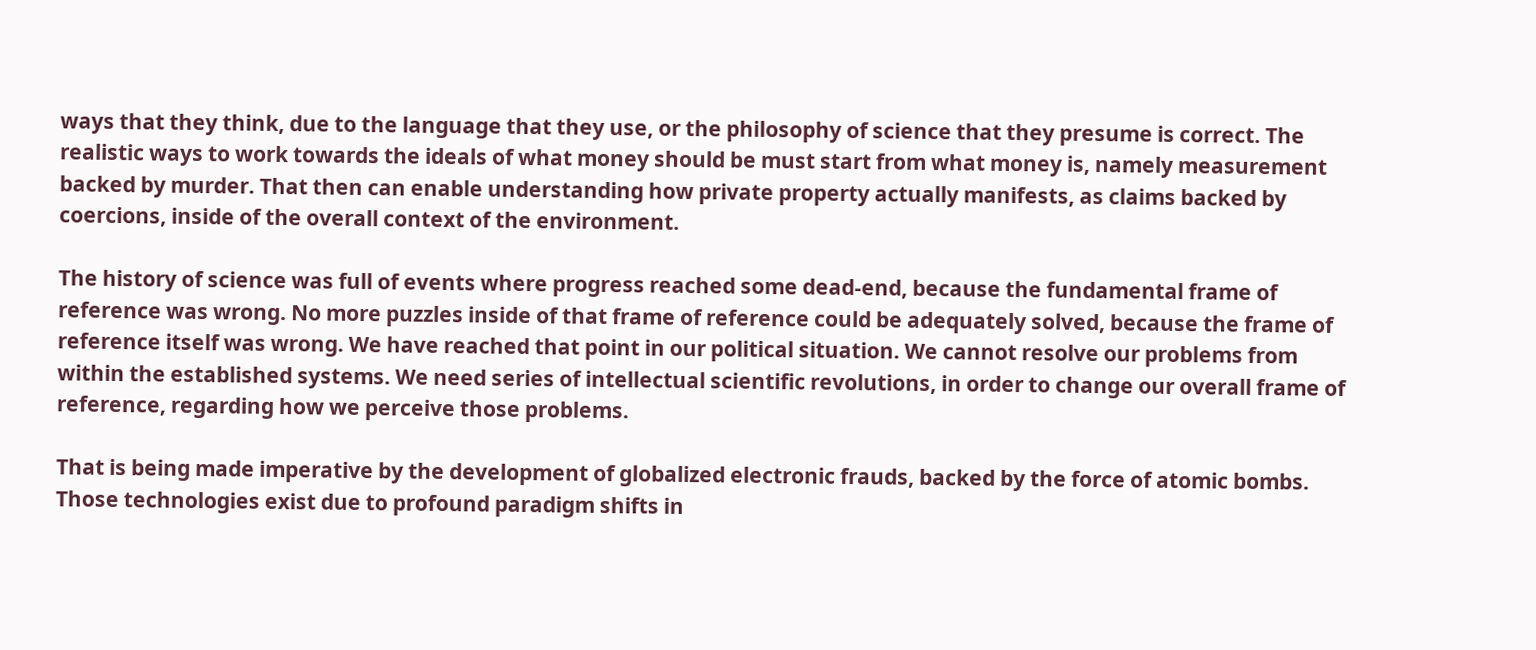ways that they think, due to the language that they use, or the philosophy of science that they presume is correct. The realistic ways to work towards the ideals of what money should be must start from what money is, namely measurement backed by murder. That then can enable understanding how private property actually manifests, as claims backed by coercions, inside of the overall context of the environment.

The history of science was full of events where progress reached some dead-end, because the fundamental frame of reference was wrong. No more puzzles inside of that frame of reference could be adequately solved, because the frame of reference itself was wrong. We have reached that point in our political situation. We cannot resolve our problems from within the established systems. We need series of intellectual scientific revolutions, in order to change our overall frame of reference, regarding how we perceive those problems.

That is being made imperative by the development of globalized electronic frauds, backed by the force of atomic bombs. Those technologies exist due to profound paradigm shifts in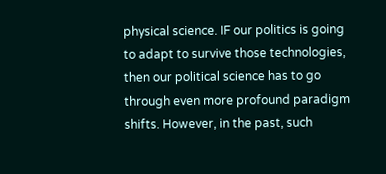physical science. IF our politics is going to adapt to survive those technologies, then our political science has to go through even more profound paradigm shifts. However, in the past, such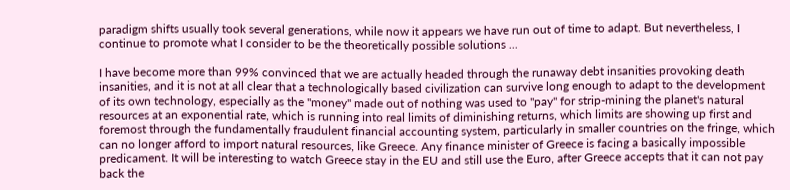paradigm shifts usually took several generations, while now it appears we have run out of time to adapt. But nevertheless, I continue to promote what I consider to be the theoretically possible solutions ...

I have become more than 99% convinced that we are actually headed through the runaway debt insanities provoking death insanities, and it is not at all clear that a technologically based civilization can survive long enough to adapt to the development of its own technology, especially as the "money" made out of nothing was used to "pay" for strip-mining the planet's natural resources at an exponential rate, which is running into real limits of diminishing returns, which limits are showing up first and foremost through the fundamentally fraudulent financial accounting system, particularly in smaller countries on the fringe, which can no longer afford to import natural resources, like Greece. Any finance minister of Greece is facing a basically impossible predicament. It will be interesting to watch Greece stay in the EU and still use the Euro, after Greece accepts that it can not pay back the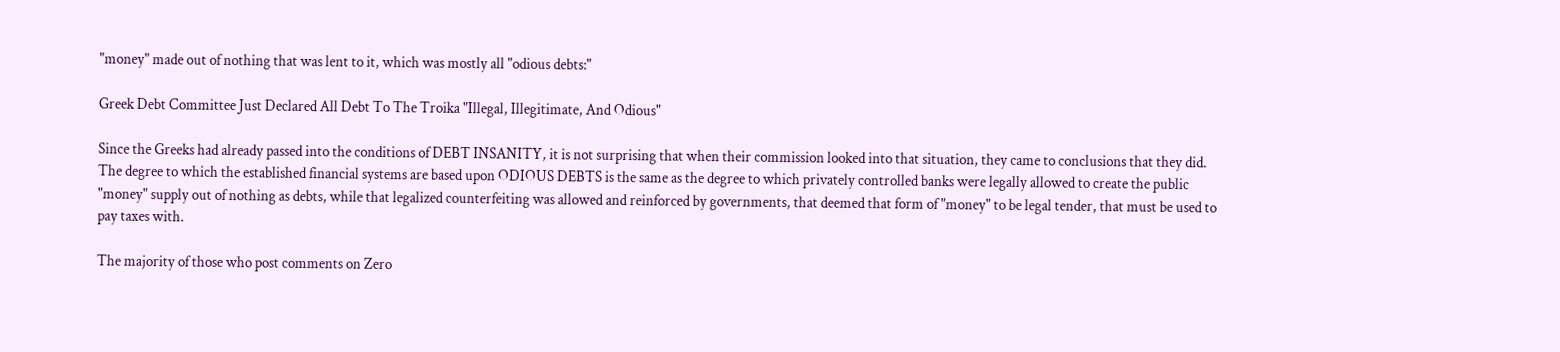"money" made out of nothing that was lent to it, which was mostly all "odious debts:"

Greek Debt Committee Just Declared All Debt To The Troika "Illegal, Illegitimate, And Odious"

Since the Greeks had already passed into the conditions of DEBT INSANITY, it is not surprising that when their commission looked into that situation, they came to conclusions that they did. The degree to which the established financial systems are based upon ODIOUS DEBTS is the same as the degree to which privately controlled banks were legally allowed to create the public "money" supply out of nothing as debts, while that legalized counterfeiting was allowed and reinforced by governments, that deemed that form of "money" to be legal tender, that must be used to pay taxes with.

The majority of those who post comments on Zero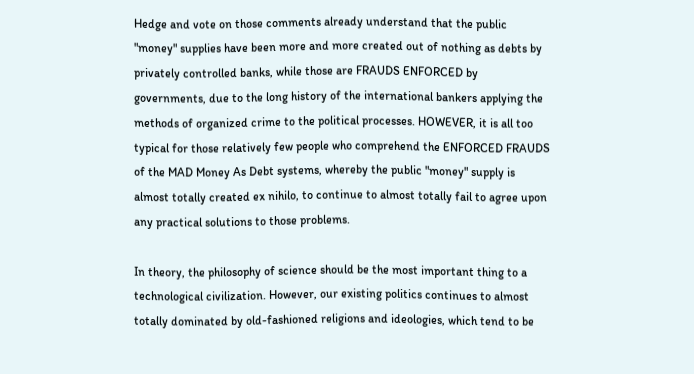Hedge and vote on those comments already understand that the public "money" supplies have been more and more created out of nothing as debts by privately controlled banks, while those are FRAUDS ENFORCED by governments, due to the long history of the international bankers applying the methods of organized crime to the political processes. HOWEVER, it is all too typical for those relatively few people who comprehend the ENFORCED FRAUDS of the MAD Money As Debt systems, whereby the public "money" supply is almost totally created ex nihilo, to continue to almost totally fail to agree upon any practical solutions to those problems.

In theory, the philosophy of science should be the most important thing to a technological civilization. However, our existing politics continues to almost totally dominated by old-fashioned religions and ideologies, which tend to be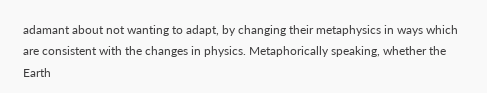adamant about not wanting to adapt, by changing their metaphysics in ways which are consistent with the changes in physics. Metaphorically speaking, whether the Earth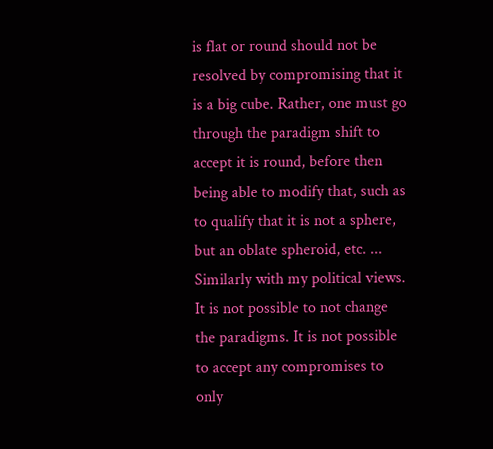is flat or round should not be resolved by compromising that it is a big cube. Rather, one must go through the paradigm shift to accept it is round, before then being able to modify that, such as to qualify that it is not a sphere, but an oblate spheroid, etc. ... Similarly with my political views. It is not possible to not change the paradigms. It is not possible to accept any compromises to only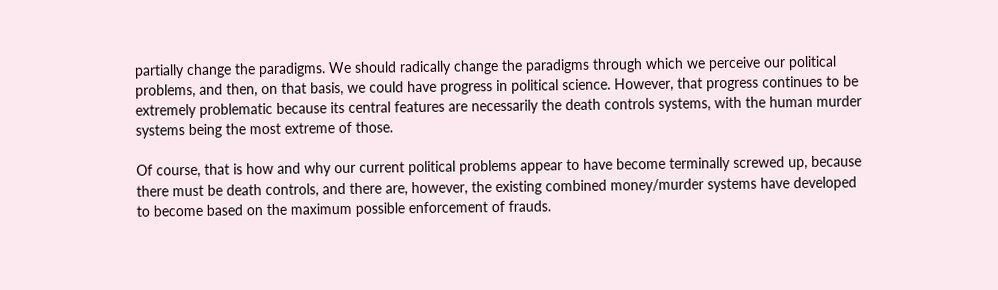partially change the paradigms. We should radically change the paradigms through which we perceive our political problems, and then, on that basis, we could have progress in political science. However, that progress continues to be extremely problematic because its central features are necessarily the death controls systems, with the human murder systems being the most extreme of those.

Of course, that is how and why our current political problems appear to have become terminally screwed up, because there must be death controls, and there are, however, the existing combined money/murder systems have developed to become based on the maximum possible enforcement of frauds.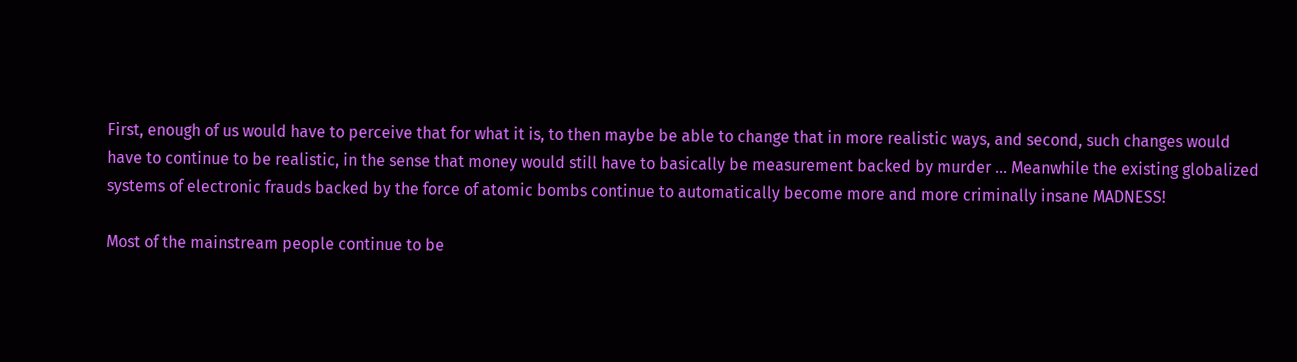First, enough of us would have to perceive that for what it is, to then maybe be able to change that in more realistic ways, and second, such changes would have to continue to be realistic, in the sense that money would still have to basically be measurement backed by murder ... Meanwhile the existing globalized systems of electronic frauds backed by the force of atomic bombs continue to automatically become more and more criminally insane MADNESS!

Most of the mainstream people continue to be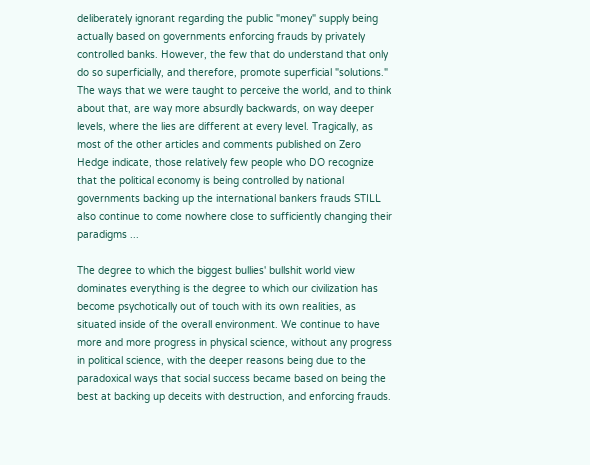deliberately ignorant regarding the public "money" supply being actually based on governments enforcing frauds by privately controlled banks. However, the few that do understand that only do so superficially, and therefore, promote superficial "solutions." The ways that we were taught to perceive the world, and to think about that, are way more absurdly backwards, on way deeper levels, where the lies are different at every level. Tragically, as most of the other articles and comments published on Zero Hedge indicate, those relatively few people who DO recognize that the political economy is being controlled by national governments backing up the international bankers frauds STILL also continue to come nowhere close to sufficiently changing their paradigms ...

The degree to which the biggest bullies' bullshit world view dominates everything is the degree to which our civilization has become psychotically out of touch with its own realities, as situated inside of the overall environment. We continue to have more and more progress in physical science, without any progress in political science, with the deeper reasons being due to the paradoxical ways that social success became based on being the best at backing up deceits with destruction, and enforcing frauds.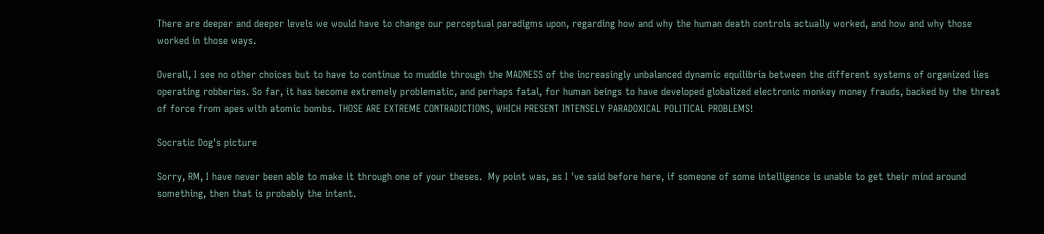There are deeper and deeper levels we would have to change our perceptual paradigms upon, regarding how and why the human death controls actually worked, and how and why those worked in those ways.

Overall, I see no other choices but to have to continue to muddle through the MADNESS of the increasingly unbalanced dynamic equilibria between the different systems of organized lies operating robberies. So far, it has become extremely problematic, and perhaps fatal, for human beings to have developed globalized electronic monkey money frauds, backed by the threat of force from apes with atomic bombs. THOSE ARE EXTREME CONTRADICTIONS, WHICH PRESENT INTENSELY PARADOXICAL POLITICAL PROBLEMS!

Socratic Dog's picture

Sorry, RM, I have never been able to make it through one of your theses.  My point was, as I 've said before here, if someone of some intelligence is unable to get their mind around something, then that is probably the intent.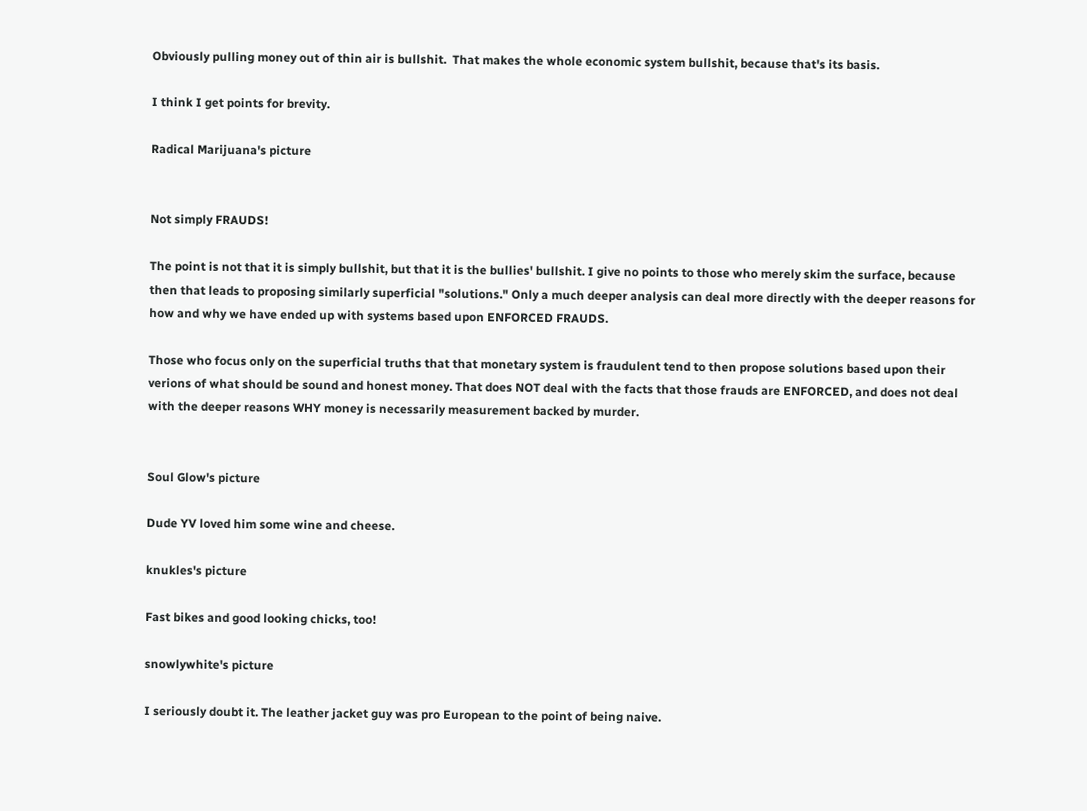Obviously pulling money out of thin air is bullshit.  That makes the whole economic system bullshit, because that's its basis.

I think I get points for brevity.

Radical Marijuana's picture


Not simply FRAUDS!

The point is not that it is simply bullshit, but that it is the bullies' bullshit. I give no points to those who merely skim the surface, because then that leads to proposing similarly superficial "solutions." Only a much deeper analysis can deal more directly with the deeper reasons for how and why we have ended up with systems based upon ENFORCED FRAUDS.

Those who focus only on the superficial truths that that monetary system is fraudulent tend to then propose solutions based upon their verions of what should be sound and honest money. That does NOT deal with the facts that those frauds are ENFORCED, and does not deal with the deeper reasons WHY money is necessarily measurement backed by murder.


Soul Glow's picture

Dude YV loved him some wine and cheese.

knukles's picture

Fast bikes and good looking chicks, too!

snowlywhite's picture

I seriously doubt it. The leather jacket guy was pro European to the point of being naive.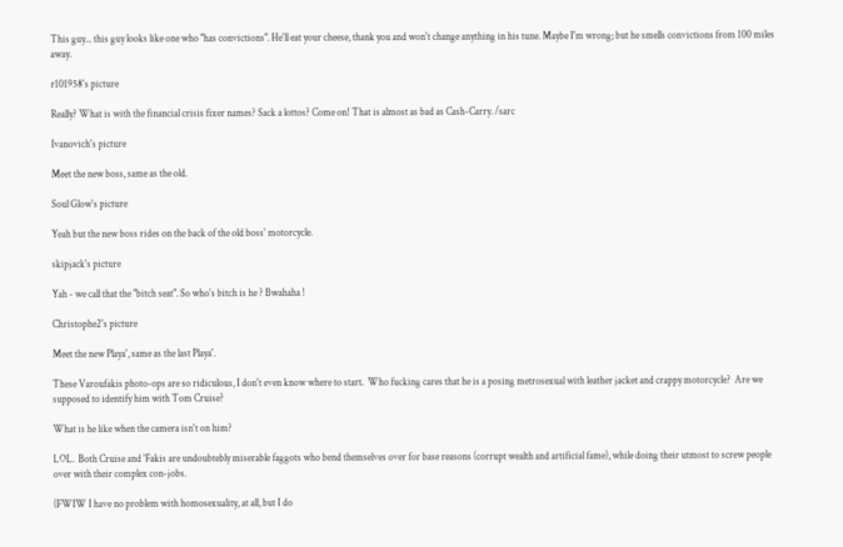This guy... this guy looks like one who "has convictions". He'll eat your cheese, thank you and won't change anything in his tune. Maybe I'm wrong; but he smells convictions from 100 miles away.

r101958's picture

Really? What is with the financial crisis fixer names? Sack a lottos? Come on! That is almost as bad as Cash-Carry. /sarc

Ivanovich's picture

Meet the new boss, same as the old.

Soul Glow's picture

Yeah but the new boss rides on the back of the old boss' motorcycle.

skipjack's picture

Yah - we call that the "bitch seat". So who's bitch is he ? Bwahaha !

Christophe2's picture

Meet the new Playa', same as the last Playa'.

These Varoufakis photo-ops are so ridiculous, I don't even know where to start.  Who fucking cares that he is a posing metrosexual with leather jacket and crappy motorcycle?  Are we supposed to identify him with Tom Cruise?

What is he like when the camera isn't on him?

LOL.  Both Cruise and 'Fakis are undoubtebly miserable faggots who bend themselves over for base reasons (corrupt wealth and artificial fame), while doing their utmost to screw people over with their complex con-jobs.

(FWIW I have no problem with homosexuality, at all, but I do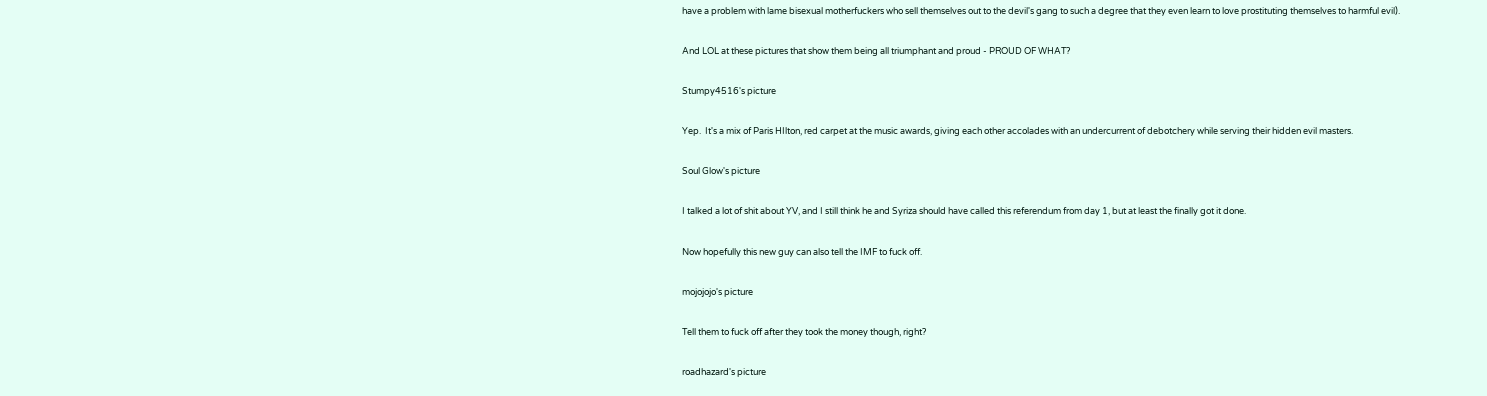have a problem with lame bisexual motherfuckers who sell themselves out to the devil's gang to such a degree that they even learn to love prostituting themselves to harmful evil).

And LOL at these pictures that show them being all triumphant and proud - PROUD OF WHAT?

Stumpy4516's picture

Yep.  It's a mix of Paris HIlton, red carpet at the music awards, giving each other accolades with an undercurrent of debotchery while serving their hidden evil masters.

Soul Glow's picture

I talked a lot of shit about YV, and I still think he and Syriza should have called this referendum from day 1, but at least the finally got it done.

Now hopefully this new guy can also tell the IMF to fuck off.

mojojojo's picture

Tell them to fuck off after they took the money though, right?

roadhazard's picture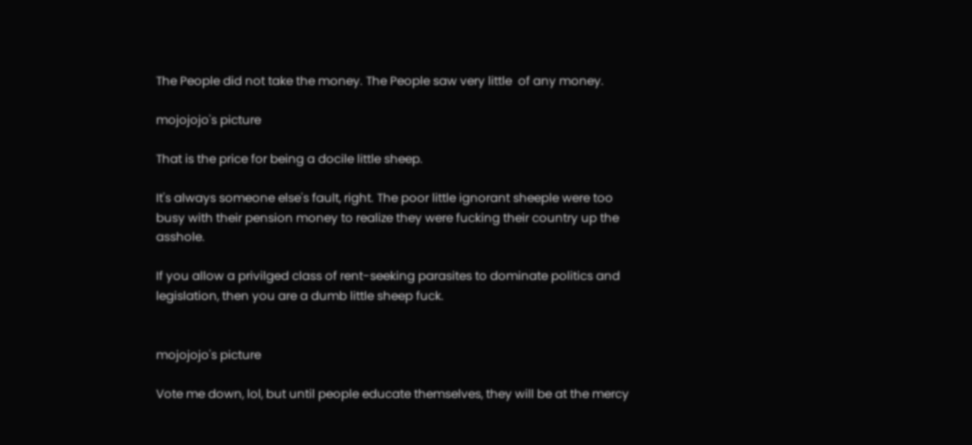The People did not take the money. The People saw very little  of any money.

mojojojo's picture

That is the price for being a docile little sheep.

It's always someone else's fault, right. The poor little ignorant sheeple were too busy with their pension money to realize they were fucking their country up the asshole.

If you allow a privilged class of rent-seeking parasites to dominate politics and legislation, then you are a dumb little sheep fuck.


mojojojo's picture

Vote me down, lol, but until people educate themselves, they will be at the mercy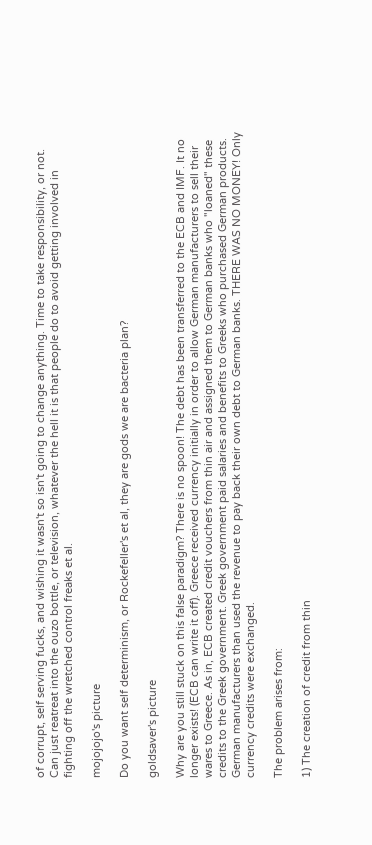of corrupt, self serving fucks, and wishing it wasn't so isn't going to change anything. Time to take responsibility, or not. Can just reatreat into the ouzo bottle, or television, whatever the hell it is that people do to avoid getting involved in fighting off the wretched control freaks et al.

mojojojo's picture

Do you want self determinism, or Rockefeller's et al, they are gods we are bacteria plan?

goldsaver's picture

Why are you still stuck on this false paradigm? There is no spoon! The debt has been transferred to the ECB and IMF. It no longer exists! (ECB can write it off). Greece received currency initially in order to allow German manufacturers to sell their wares to Greece. As in, ECB created credit vouchers from thin air and assigned them to German banks who "loaned" these credits to the Greek government. Greek government paid salaries and benefits to Greeks who purchased German products. German manufacturers than used the revenue to pay back their own debt to German banks. THERE WAS NO MONEY! Only currency credits were exchanged.

The problem arises from:

1) The creation of credit from thin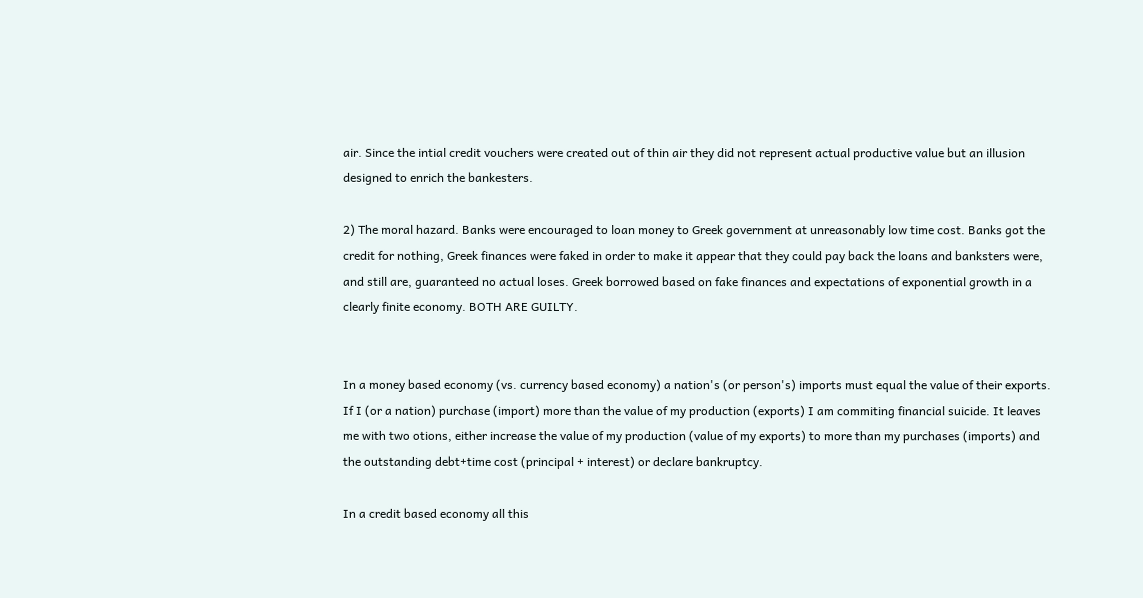air. Since the intial credit vouchers were created out of thin air they did not represent actual productive value but an illusion designed to enrich the bankesters.

2) The moral hazard. Banks were encouraged to loan money to Greek government at unreasonably low time cost. Banks got the credit for nothing, Greek finances were faked in order to make it appear that they could pay back the loans and banksters were, and still are, guaranteed no actual loses. Greek borrowed based on fake finances and expectations of exponential growth in a clearly finite economy. BOTH ARE GUILTY.


In a money based economy (vs. currency based economy) a nation's (or person's) imports must equal the value of their exports. If I (or a nation) purchase (import) more than the value of my production (exports) I am commiting financial suicide. It leaves me with two otions, either increase the value of my production (value of my exports) to more than my purchases (imports) and the outstanding debt+time cost (principal + interest) or declare bankruptcy.

In a credit based economy all this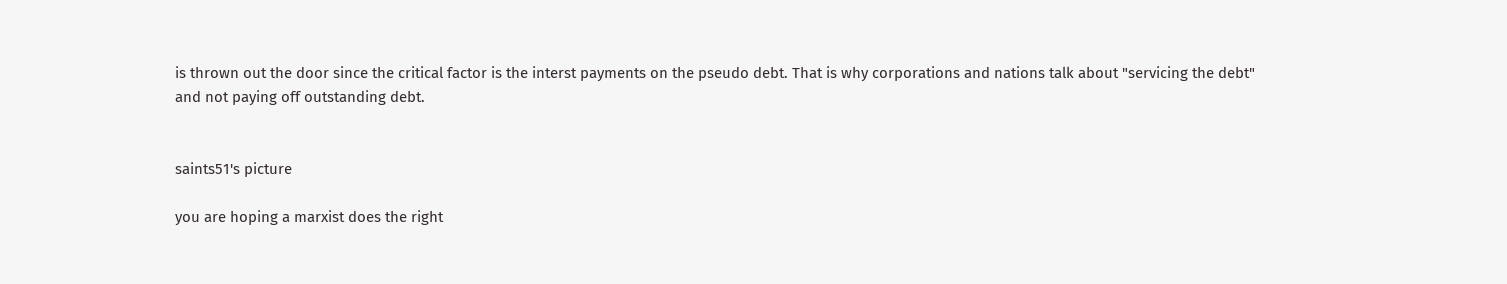is thrown out the door since the critical factor is the interst payments on the pseudo debt. That is why corporations and nations talk about "servicing the debt" and not paying off outstanding debt.


saints51's picture

you are hoping a marxist does the right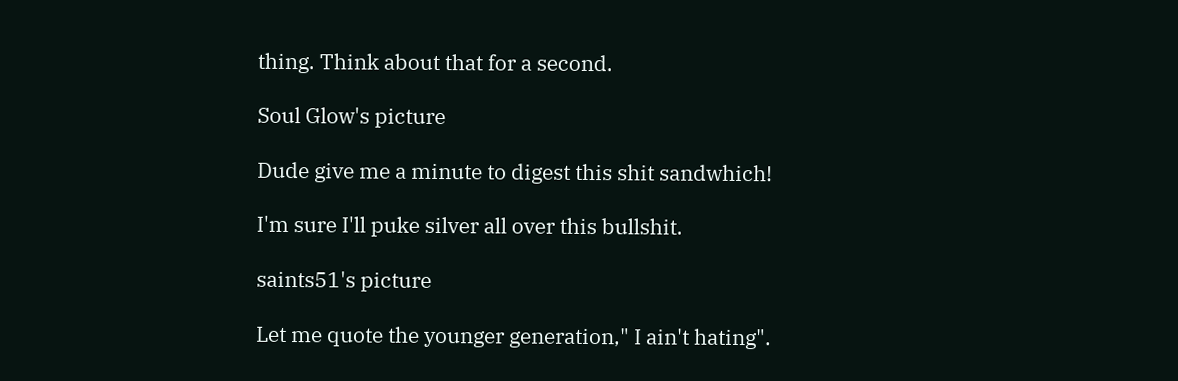thing. Think about that for a second.

Soul Glow's picture

Dude give me a minute to digest this shit sandwhich!

I'm sure I'll puke silver all over this bullshit.

saints51's picture

Let me quote the younger generation," I ain't hating".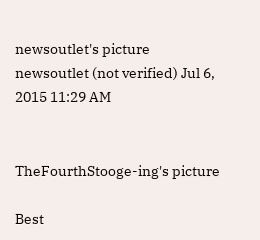newsoutlet's picture
newsoutlet (not verified) Jul 6, 2015 11:29 AM


TheFourthStooge-ing's picture

Best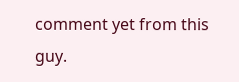comment yet from this guy.